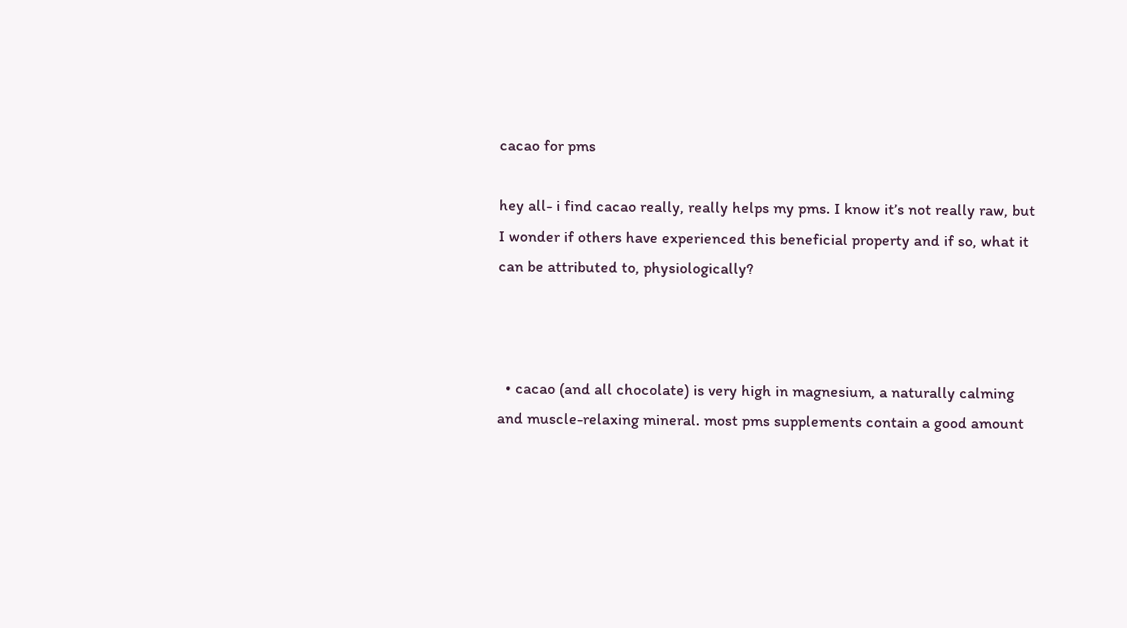cacao for pms

hey all- i find cacao really, really helps my pms. I know it’s not really raw, but I wonder if others have experienced this beneficial property and if so, what it can be attributed to, physiologically?



  • cacao (and all chocolate) is very high in magnesium, a naturally calming and muscle-relaxing mineral. most pms supplements contain a good amount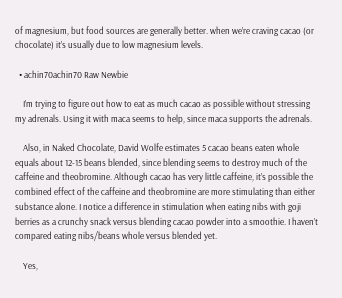of magnesium, but food sources are generally better. when we’re craving cacao (or chocolate) it’s usually due to low magnesium levels.

  • achin70achin70 Raw Newbie

    I’m trying to figure out how to eat as much cacao as possible without stressing my adrenals. Using it with maca seems to help, since maca supports the adrenals.

    Also, in Naked Chocolate, David Wolfe estimates 5 cacao beans eaten whole equals about 12-15 beans blended, since blending seems to destroy much of the caffeine and theobromine. Although cacao has very little caffeine, it’s possible the combined effect of the caffeine and theobromine are more stimulating than either substance alone. I notice a difference in stimulation when eating nibs with goji berries as a crunchy snack versus blending cacao powder into a smoothie. I haven’t compared eating nibs/beans whole versus blended yet.

    Yes,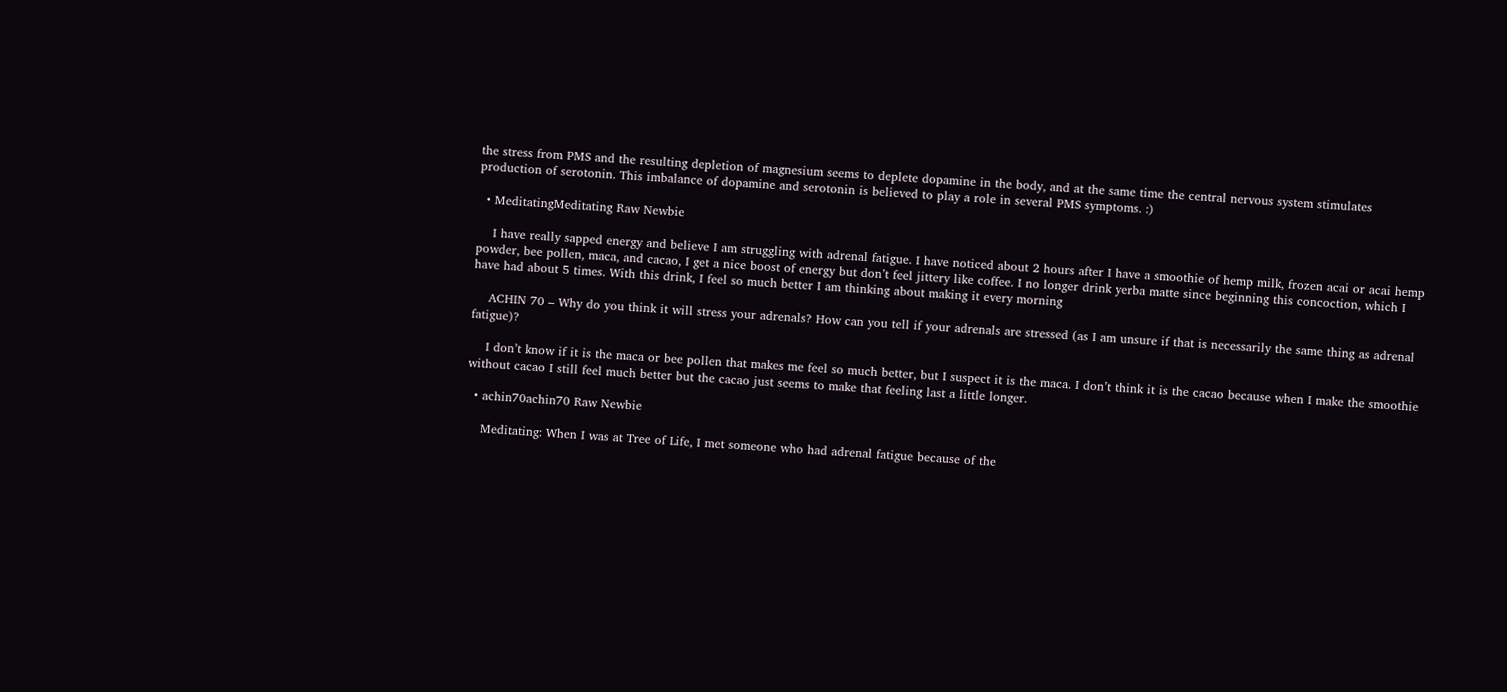the stress from PMS and the resulting depletion of magnesium seems to deplete dopamine in the body, and at the same time the central nervous system stimulates production of serotonin. This imbalance of dopamine and serotonin is believed to play a role in several PMS symptoms. :)

  • MeditatingMeditating Raw Newbie

    I have really sapped energy and believe I am struggling with adrenal fatigue. I have noticed about 2 hours after I have a smoothie of hemp milk, frozen acai or acai hemp powder, bee pollen, maca, and cacao, I get a nice boost of energy but don’t feel jittery like coffee. I no longer drink yerba matte since beginning this concoction, which I have had about 5 times. With this drink, I feel so much better I am thinking about making it every morning

    ACHIN 70 – Why do you think it will stress your adrenals? How can you tell if your adrenals are stressed (as I am unsure if that is necessarily the same thing as adrenal fatigue)?

    I don’t know if it is the maca or bee pollen that makes me feel so much better, but I suspect it is the maca. I don’t think it is the cacao because when I make the smoothie without cacao I still feel much better but the cacao just seems to make that feeling last a little longer.

  • achin70achin70 Raw Newbie

    Meditating: When I was at Tree of Life, I met someone who had adrenal fatigue because of the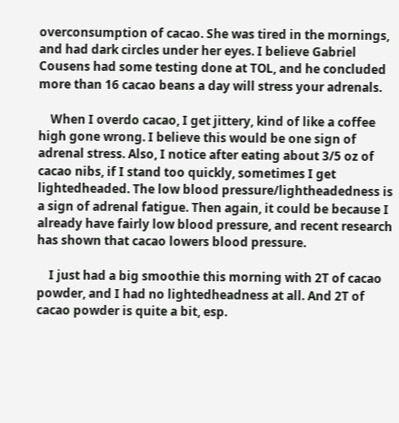overconsumption of cacao. She was tired in the mornings, and had dark circles under her eyes. I believe Gabriel Cousens had some testing done at TOL, and he concluded more than 16 cacao beans a day will stress your adrenals.

    When I overdo cacao, I get jittery, kind of like a coffee high gone wrong. I believe this would be one sign of adrenal stress. Also, I notice after eating about 3/5 oz of cacao nibs, if I stand too quickly, sometimes I get lightedheaded. The low blood pressure/lightheadedness is a sign of adrenal fatigue. Then again, it could be because I already have fairly low blood pressure, and recent research has shown that cacao lowers blood pressure.

    I just had a big smoothie this morning with 2T of cacao powder, and I had no lightedheadness at all. And 2T of cacao powder is quite a bit, esp.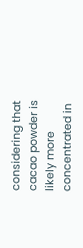considering that cacao powder is likely more concentrated in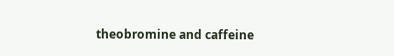theobromine and caffeine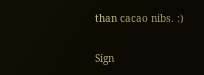than cacao nibs. :)

Sign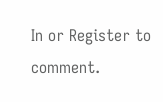In or Register to comment.